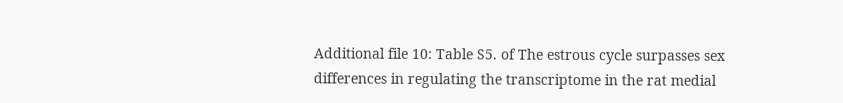Additional file 10: Table S5. of The estrous cycle surpasses sex differences in regulating the transcriptome in the rat medial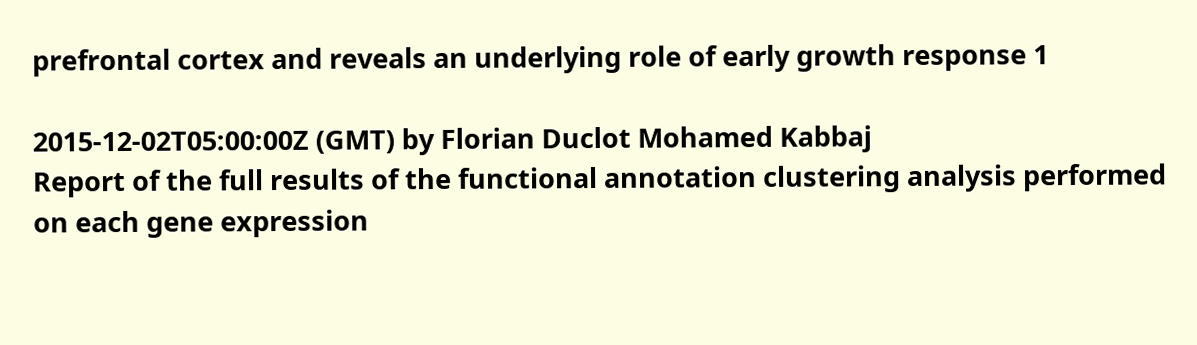prefrontal cortex and reveals an underlying role of early growth response 1

2015-12-02T05:00:00Z (GMT) by Florian Duclot Mohamed Kabbaj
Report of the full results of the functional annotation clustering analysis performed on each gene expression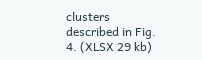clusters described in Fig. 4. (XLSX 29 kb)